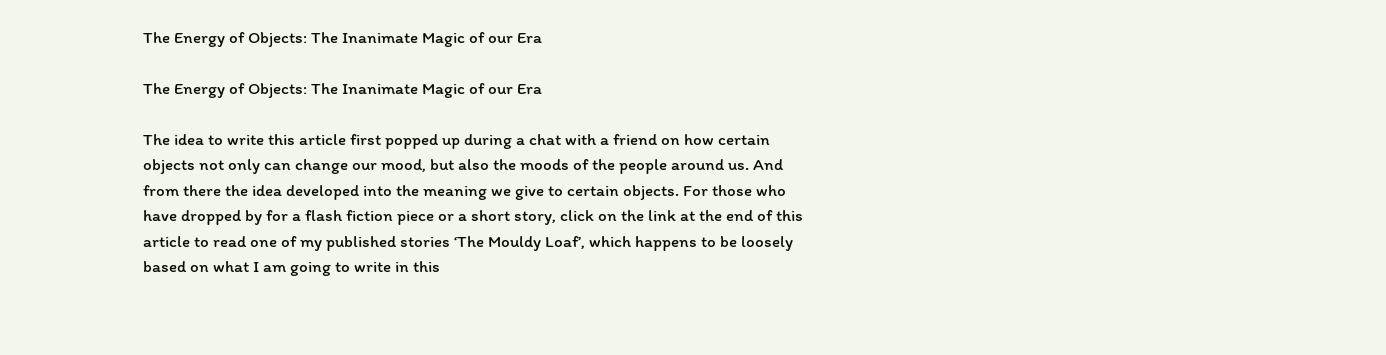The Energy of Objects: The Inanimate Magic of our Era

The Energy of Objects: The Inanimate Magic of our Era

The idea to write this article first popped up during a chat with a friend on how certain objects not only can change our mood, but also the moods of the people around us. And from there the idea developed into the meaning we give to certain objects. For those who have dropped by for a flash fiction piece or a short story, click on the link at the end of this article to read one of my published stories ‘The Mouldy Loaf’, which happens to be loosely based on what I am going to write in this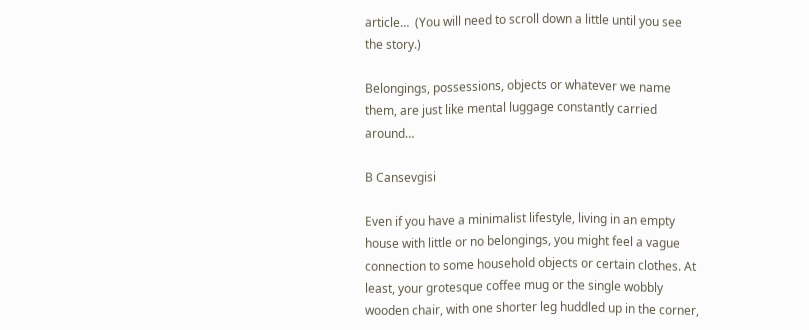article…  (You will need to scroll down a little until you see the story.)

Belongings, possessions, objects or whatever we name them, are just like mental luggage constantly carried around…

B Cansevgisi

Even if you have a minimalist lifestyle, living in an empty house with little or no belongings, you might feel a vague connection to some household objects or certain clothes. At least, your grotesque coffee mug or the single wobbly wooden chair, with one shorter leg huddled up in the corner,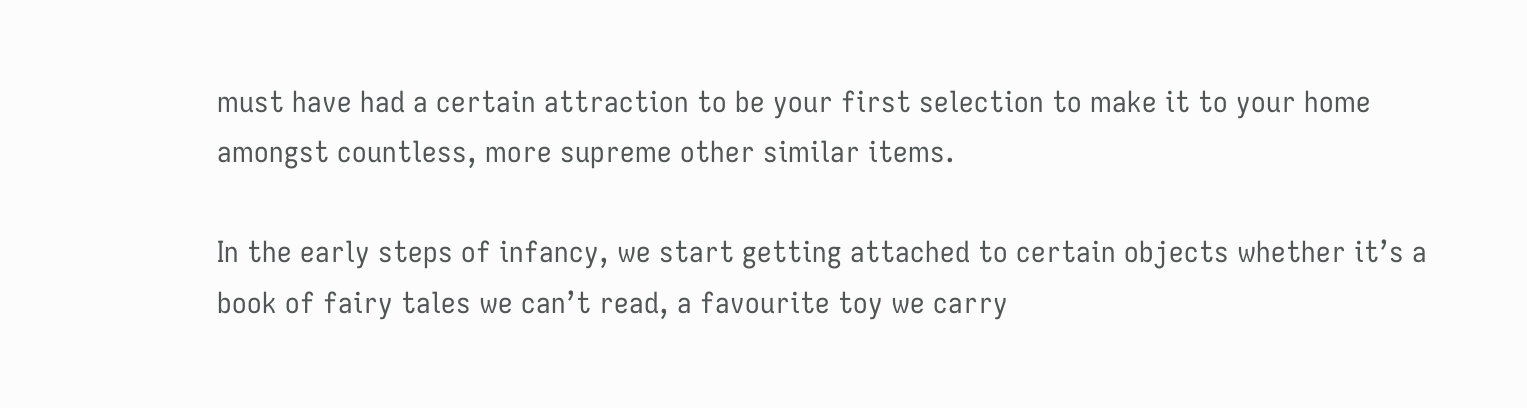must have had a certain attraction to be your first selection to make it to your home amongst countless, more supreme other similar items.

In the early steps of infancy, we start getting attached to certain objects whether it’s a book of fairy tales we can’t read, a favourite toy we carry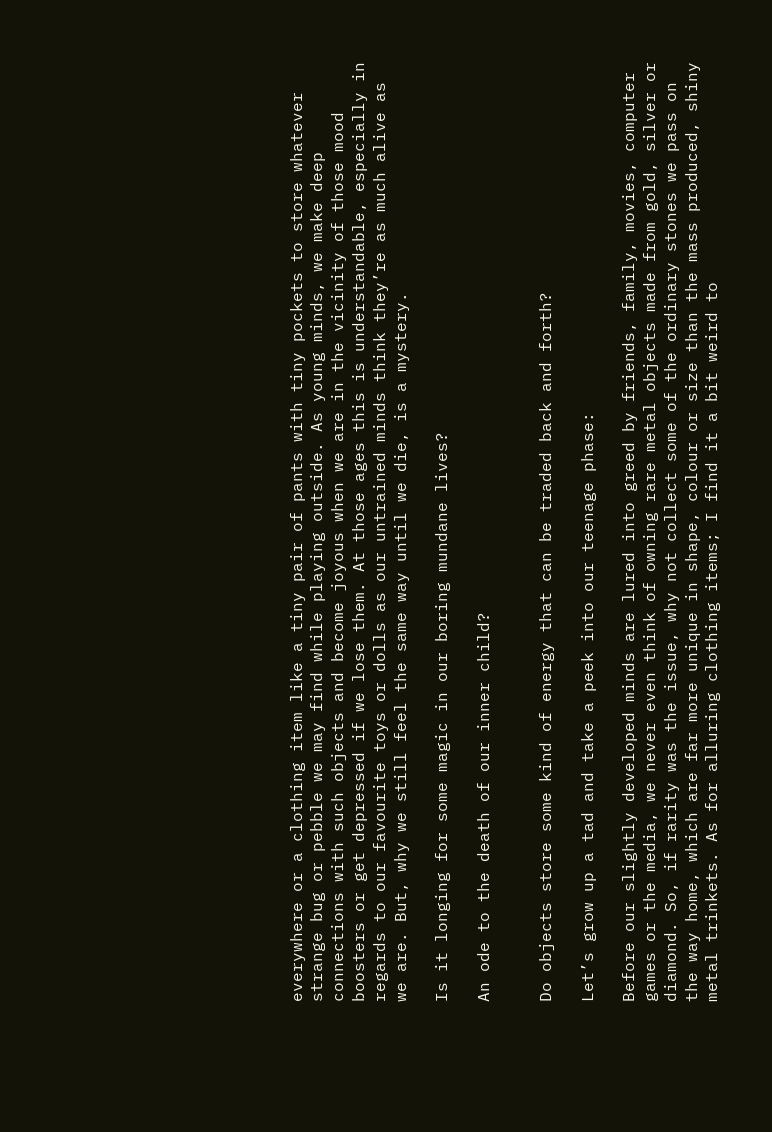everywhere or a clothing item like a tiny pair of pants with tiny pockets to store whatever strange bug or pebble we may find while playing outside. As young minds, we make deep connections with such objects and become joyous when we are in the vicinity of those mood boosters or get depressed if we lose them. At those ages this is understandable, especially in regards to our favourite toys or dolls as our untrained minds think they’re as much alive as we are. But, why we still feel the same way until we die, is a mystery.

Is it longing for some magic in our boring mundane lives?

An ode to the death of our inner child?


Do objects store some kind of energy that can be traded back and forth?

Let’s grow up a tad and take a peek into our teenage phase:

Before our slightly developed minds are lured into greed by friends, family, movies, computer games or the media, we never even think of owning rare metal objects made from gold, silver or diamond. So, if rarity was the issue, why not collect some of the ordinary stones we pass on the way home, which are far more unique in shape, colour or size than the mass produced, shiny metal trinkets. As for alluring clothing items; I find it a bit weird to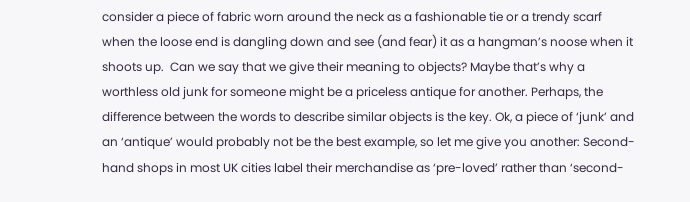consider a piece of fabric worn around the neck as a fashionable tie or a trendy scarf when the loose end is dangling down and see (and fear) it as a hangman’s noose when it shoots up.  Can we say that we give their meaning to objects? Maybe that’s why a worthless old junk for someone might be a priceless antique for another. Perhaps, the difference between the words to describe similar objects is the key. Ok, a piece of ‘junk’ and an ‘antique’ would probably not be the best example, so let me give you another: Second-hand shops in most UK cities label their merchandise as ‘pre-loved’ rather than ‘second-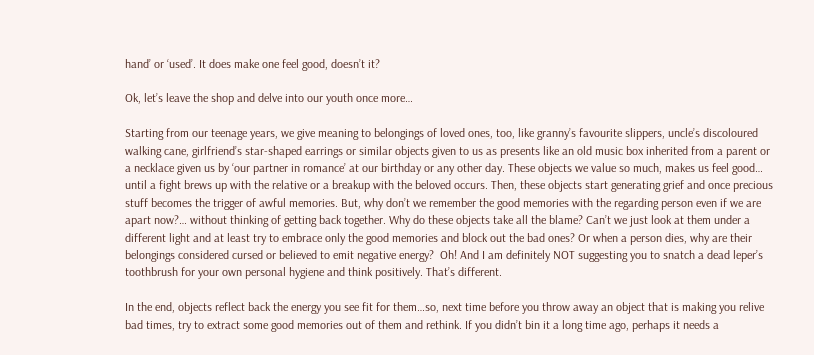hand’ or ‘used’. It does make one feel good, doesn’t it?

Ok, let’s leave the shop and delve into our youth once more…

Starting from our teenage years, we give meaning to belongings of loved ones, too, like granny’s favourite slippers, uncle’s discoloured walking cane, girlfriend’s star-shaped earrings or similar objects given to us as presents like an old music box inherited from a parent or a necklace given us by ‘our partner in romance’ at our birthday or any other day. These objects we value so much, makes us feel good… until a fight brews up with the relative or a breakup with the beloved occurs. Then, these objects start generating grief and once precious stuff becomes the trigger of awful memories. But, why don’t we remember the good memories with the regarding person even if we are apart now?… without thinking of getting back together. Why do these objects take all the blame? Can’t we just look at them under a different light and at least try to embrace only the good memories and block out the bad ones? Or when a person dies, why are their belongings considered cursed or believed to emit negative energy?  Oh! And I am definitely NOT suggesting you to snatch a dead leper’s toothbrush for your own personal hygiene and think positively. That’s different.

In the end, objects reflect back the energy you see fit for them…so, next time before you throw away an object that is making you relive bad times, try to extract some good memories out of them and rethink. If you didn’t bin it a long time ago, perhaps it needs a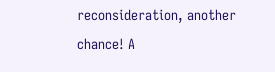reconsideration, another chance! A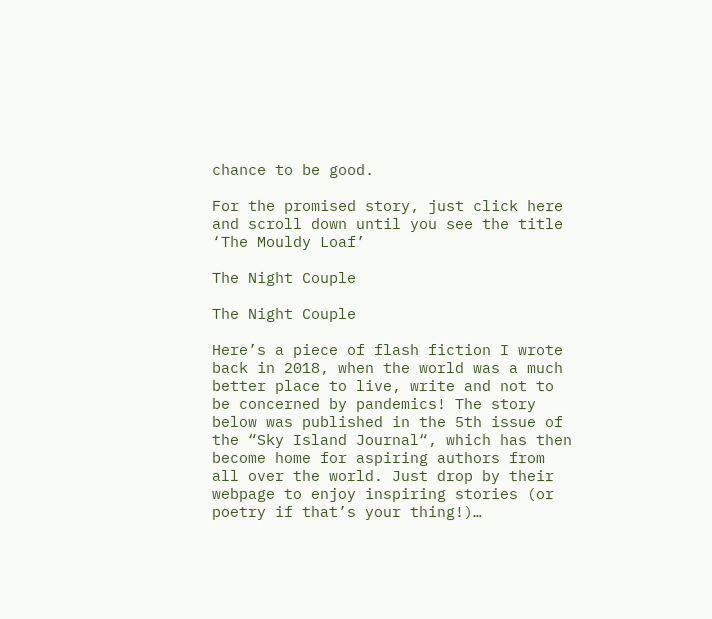chance to be good.

For the promised story, just click here and scroll down until you see the title ‘The Mouldy Loaf’

The Night Couple

The Night Couple

Here’s a piece of flash fiction I wrote back in 2018, when the world was a much better place to live, write and not to be concerned by pandemics! The story below was published in the 5th issue of the “Sky Island Journal“, which has then become home for aspiring authors from all over the world. Just drop by their webpage to enjoy inspiring stories (or poetry if that’s your thing!)…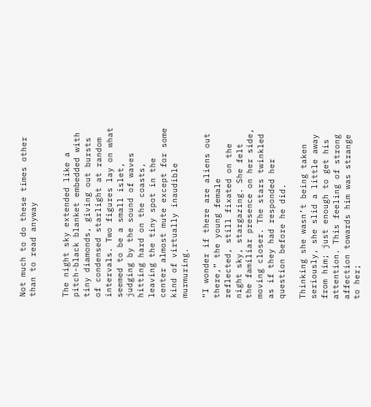Not much to do these times other than to read anyway


The night sky extended like a pitch-black blanket embedded with tiny diamonds, giving out bursts of condensed starlight at random intervals. Two figures lay on what seemed to be a small islet, judging by the sound of waves hitting hard on the coasts, leaving the tiny spot in the center almost mute except for some kind of virtually inaudible murmuring.

“I wonder if there are aliens out there,” the young female reflected, still fixated on the night sky, stargazing. She felt the familiar presence on her side, moving closer. The stars twinkled as if they had responded her question before he did.

Thinking she wasn’t being taken seriously, she slid a little away from him; just enough to get his attention. This feeling of strong affection towards him was strange to her;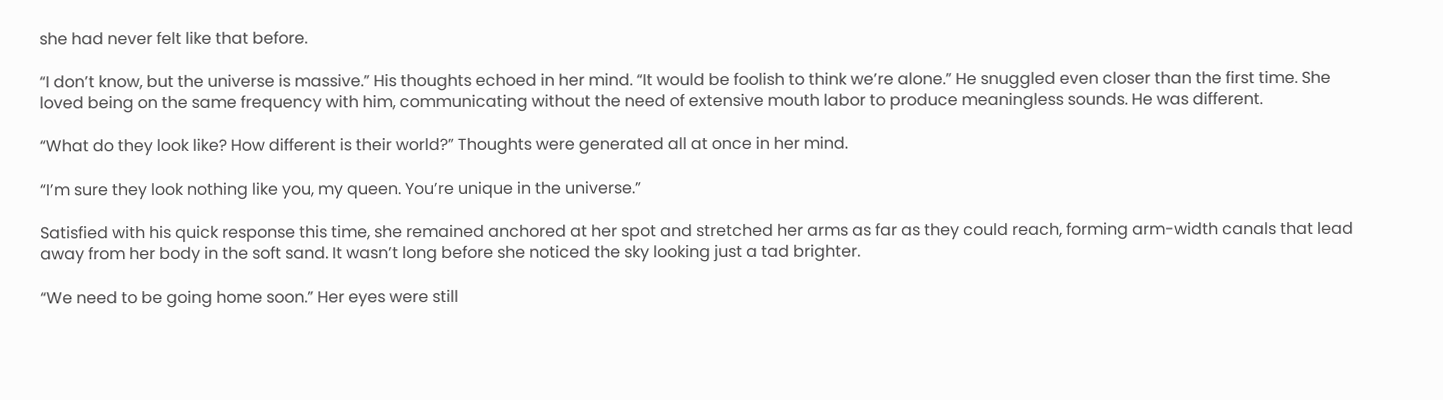she had never felt like that before.

“I don’t know, but the universe is massive.” His thoughts echoed in her mind. “It would be foolish to think we’re alone.” He snuggled even closer than the first time. She loved being on the same frequency with him, communicating without the need of extensive mouth labor to produce meaningless sounds. He was different.

“What do they look like? How different is their world?” Thoughts were generated all at once in her mind.

“I’m sure they look nothing like you, my queen. You’re unique in the universe.”

Satisfied with his quick response this time, she remained anchored at her spot and stretched her arms as far as they could reach, forming arm-width canals that lead away from her body in the soft sand. It wasn’t long before she noticed the sky looking just a tad brighter.

“We need to be going home soon.” Her eyes were still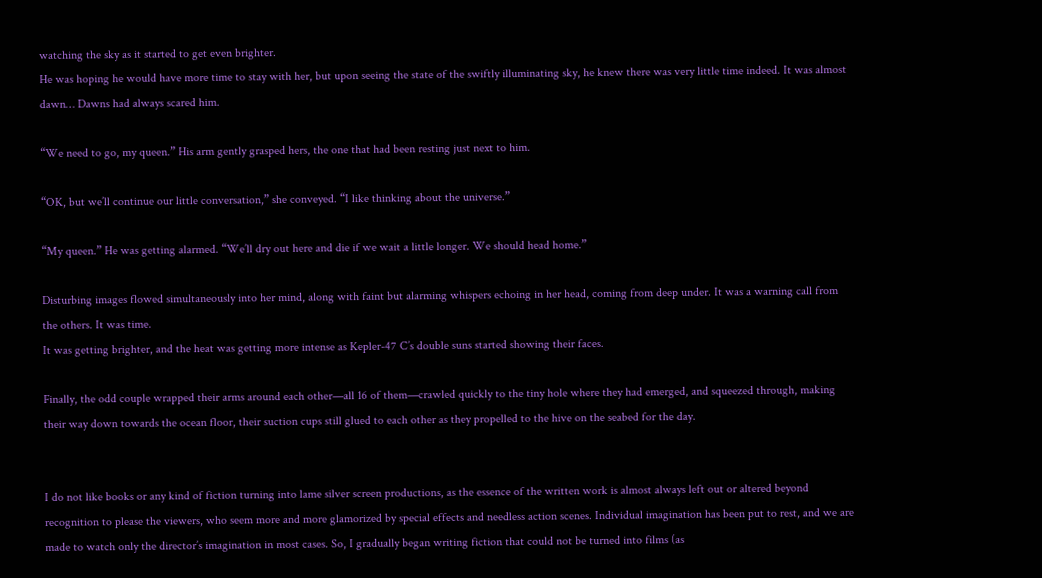watching the sky as it started to get even brighter.
He was hoping he would have more time to stay with her, but upon seeing the state of the swiftly illuminating sky, he knew there was very little time indeed. It was almost dawn… Dawns had always scared him.

“We need to go, my queen.” His arm gently grasped hers, the one that had been resting just next to him.

“OK, but we’ll continue our little conversation,” she conveyed. “I like thinking about the universe.”

“My queen.” He was getting alarmed. “We’ll dry out here and die if we wait a little longer. We should head home.”

Disturbing images flowed simultaneously into her mind, along with faint but alarming whispers echoing in her head, coming from deep under. It was a warning call from the others. It was time.
It was getting brighter, and the heat was getting more intense as Kepler-47 C’s double suns started showing their faces.

Finally, the odd couple wrapped their arms around each other—all 16 of them—crawled quickly to the tiny hole where they had emerged, and squeezed through, making their way down towards the ocean floor, their suction cups still glued to each other as they propelled to the hive on the seabed for the day.


I do not like books or any kind of fiction turning into lame silver screen productions, as the essence of the written work is almost always left out or altered beyond recognition to please the viewers, who seem more and more glamorized by special effects and needless action scenes. Individual imagination has been put to rest, and we are made to watch only the director’s imagination in most cases. So, I gradually began writing fiction that could not be turned into films (as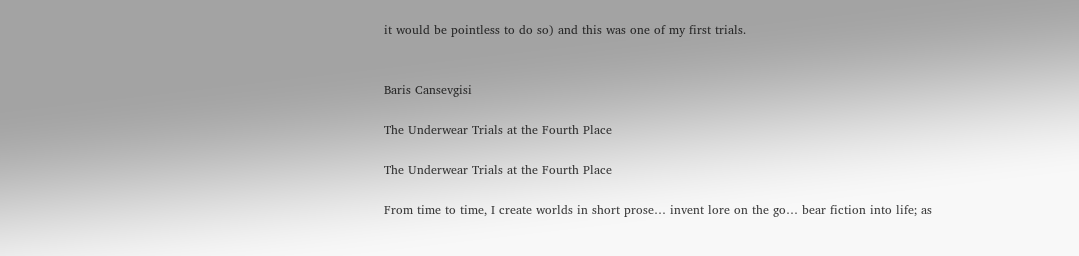it would be pointless to do so) and this was one of my first trials.


Baris Cansevgisi

The Underwear Trials at the Fourth Place

The Underwear Trials at the Fourth Place

From time to time, I create worlds in short prose… invent lore on the go… bear fiction into life; as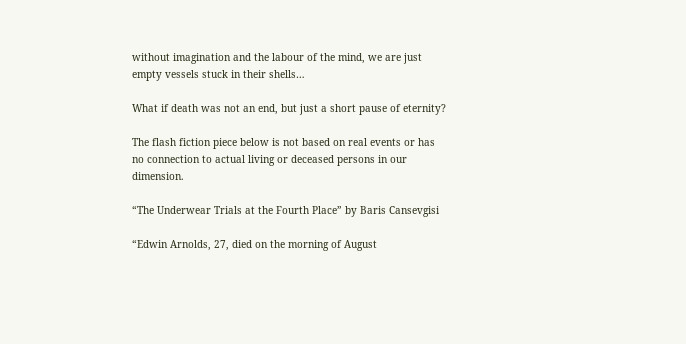without imagination and the labour of the mind, we are just empty vessels stuck in their shells…

What if death was not an end, but just a short pause of eternity?

The flash fiction piece below is not based on real events or has no connection to actual living or deceased persons in our dimension.

“The Underwear Trials at the Fourth Place” by Baris Cansevgisi

“Edwin Arnolds, 27, died on the morning of August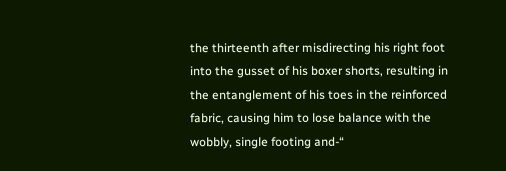the thirteenth after misdirecting his right foot into the gusset of his boxer shorts, resulting in the entanglement of his toes in the reinforced fabric, causing him to lose balance with the wobbly, single footing and-“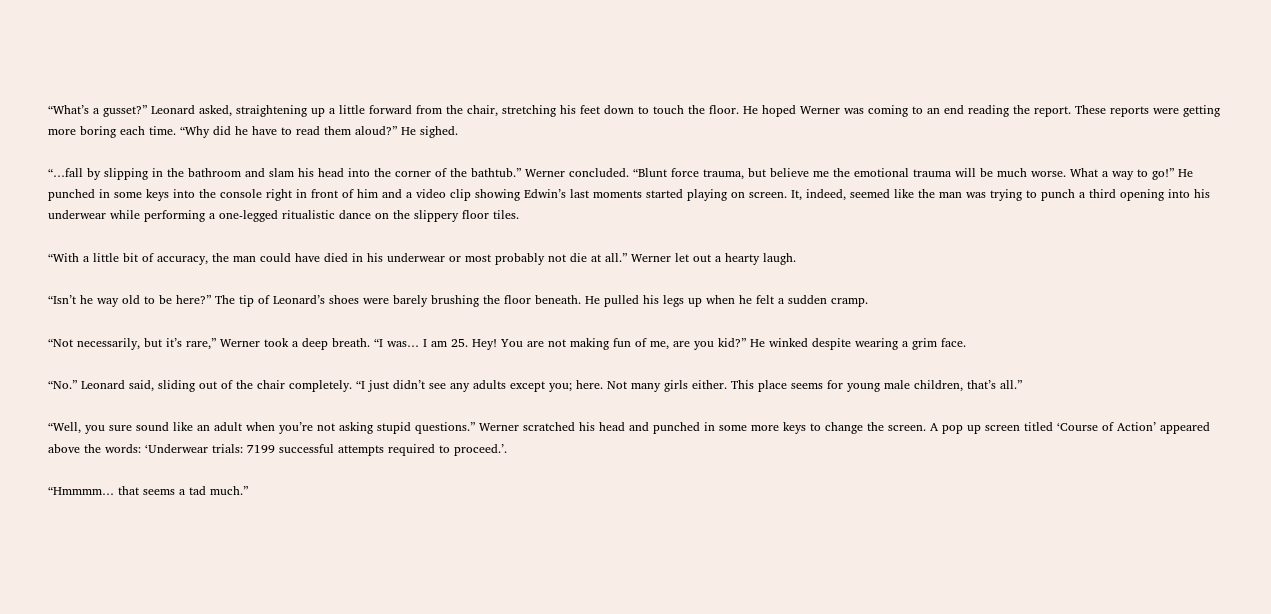“What’s a gusset?” Leonard asked, straightening up a little forward from the chair, stretching his feet down to touch the floor. He hoped Werner was coming to an end reading the report. These reports were getting more boring each time. “Why did he have to read them aloud?” He sighed.

“…fall by slipping in the bathroom and slam his head into the corner of the bathtub.” Werner concluded. “Blunt force trauma, but believe me the emotional trauma will be much worse. What a way to go!” He punched in some keys into the console right in front of him and a video clip showing Edwin’s last moments started playing on screen. It, indeed, seemed like the man was trying to punch a third opening into his underwear while performing a one-legged ritualistic dance on the slippery floor tiles.

“With a little bit of accuracy, the man could have died in his underwear or most probably not die at all.” Werner let out a hearty laugh.

“Isn’t he way old to be here?” The tip of Leonard’s shoes were barely brushing the floor beneath. He pulled his legs up when he felt a sudden cramp.

“Not necessarily, but it’s rare,” Werner took a deep breath. “I was… I am 25. Hey! You are not making fun of me, are you kid?” He winked despite wearing a grim face.

“No.” Leonard said, sliding out of the chair completely. “I just didn’t see any adults except you; here. Not many girls either. This place seems for young male children, that’s all.”

“Well, you sure sound like an adult when you’re not asking stupid questions.” Werner scratched his head and punched in some more keys to change the screen. A pop up screen titled ‘Course of Action’ appeared above the words: ‘Underwear trials: 7199 successful attempts required to proceed.’.

“Hmmmm… that seems a tad much.”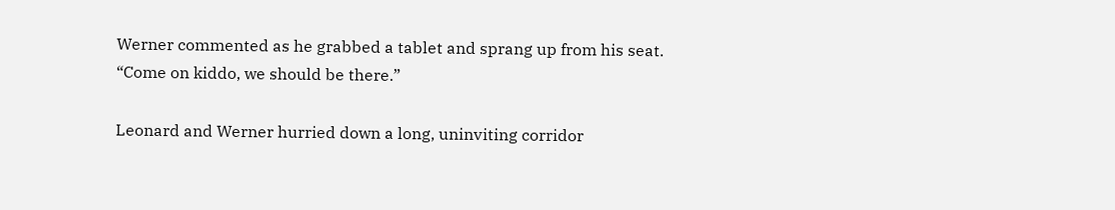Werner commented as he grabbed a tablet and sprang up from his seat. “Come on kiddo, we should be there.”

Leonard and Werner hurried down a long, uninviting corridor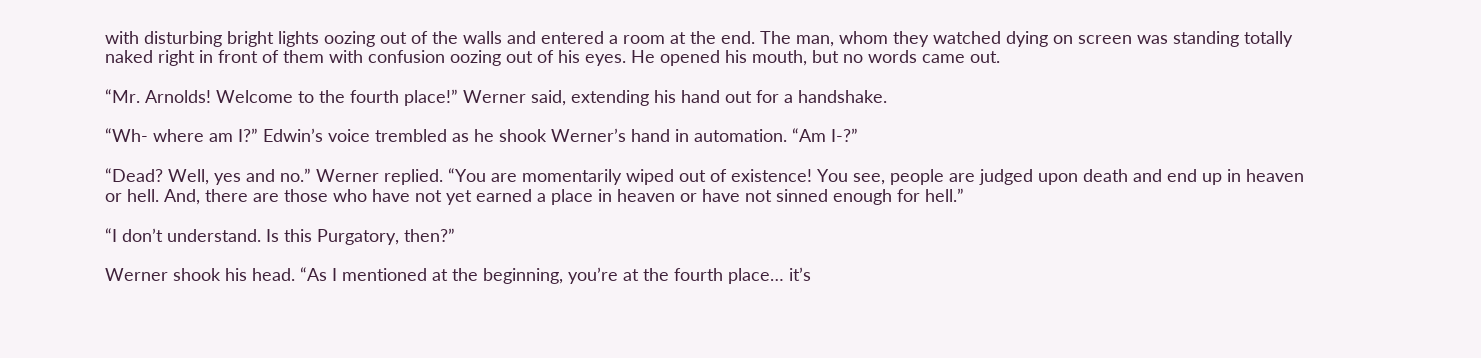with disturbing bright lights oozing out of the walls and entered a room at the end. The man, whom they watched dying on screen was standing totally naked right in front of them with confusion oozing out of his eyes. He opened his mouth, but no words came out.

“Mr. Arnolds! Welcome to the fourth place!” Werner said, extending his hand out for a handshake.

“Wh- where am I?” Edwin’s voice trembled as he shook Werner’s hand in automation. “Am I-?”

“Dead? Well, yes and no.” Werner replied. “You are momentarily wiped out of existence! You see, people are judged upon death and end up in heaven or hell. And, there are those who have not yet earned a place in heaven or have not sinned enough for hell.”

“I don’t understand. Is this Purgatory, then?”

Werner shook his head. “As I mentioned at the beginning, you’re at the fourth place… it’s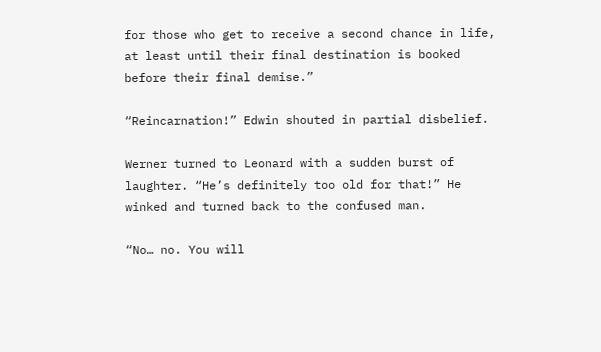for those who get to receive a second chance in life, at least until their final destination is booked before their final demise.”

“Reincarnation!” Edwin shouted in partial disbelief.

Werner turned to Leonard with a sudden burst of laughter. “He’s definitely too old for that!” He winked and turned back to the confused man.

“No… no. You will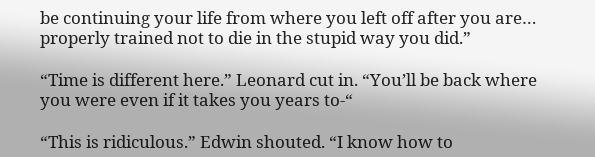be continuing your life from where you left off after you are… properly trained not to die in the stupid way you did.”

“Time is different here.” Leonard cut in. “You’ll be back where you were even if it takes you years to-“

“This is ridiculous.” Edwin shouted. “I know how to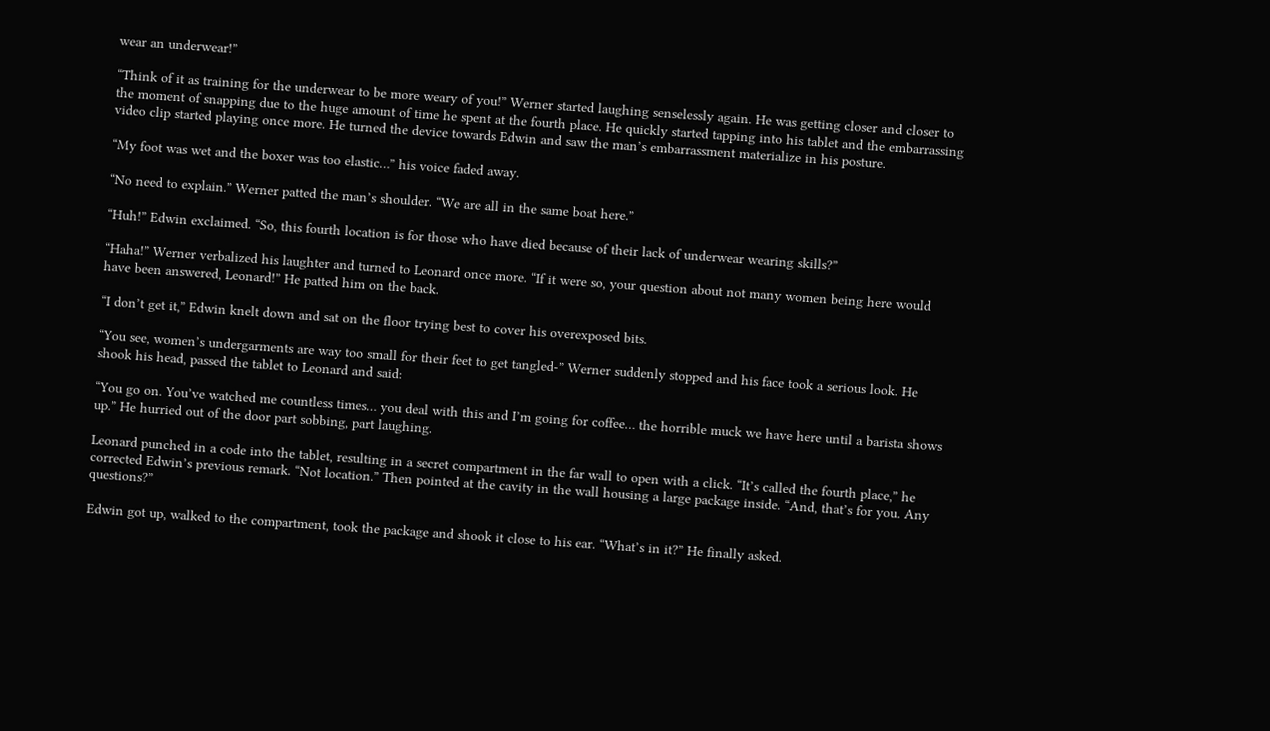wear an underwear!”

“Think of it as training for the underwear to be more weary of you!” Werner started laughing senselessly again. He was getting closer and closer to the moment of snapping due to the huge amount of time he spent at the fourth place. He quickly started tapping into his tablet and the embarrassing video clip started playing once more. He turned the device towards Edwin and saw the man’s embarrassment materialize in his posture.

“My foot was wet and the boxer was too elastic…” his voice faded away.

“No need to explain.” Werner patted the man’s shoulder. “We are all in the same boat here.”

“Huh!” Edwin exclaimed. “So, this fourth location is for those who have died because of their lack of underwear wearing skills?”

“Haha!” Werner verbalized his laughter and turned to Leonard once more. “If it were so, your question about not many women being here would have been answered, Leonard!” He patted him on the back.

“I don’t get it,” Edwin knelt down and sat on the floor trying best to cover his overexposed bits.

“You see, women’s undergarments are way too small for their feet to get tangled-” Werner suddenly stopped and his face took a serious look. He shook his head, passed the tablet to Leonard and said:

“You go on. You’ve watched me countless times… you deal with this and I’m going for coffee… the horrible muck we have here until a barista shows up.” He hurried out of the door part sobbing, part laughing.

Leonard punched in a code into the tablet, resulting in a secret compartment in the far wall to open with a click. “It’s called the fourth place,” he corrected Edwin’s previous remark. “Not location.” Then pointed at the cavity in the wall housing a large package inside. “And, that’s for you. Any questions?”

Edwin got up, walked to the compartment, took the package and shook it close to his ear. “What’s in it?” He finally asked.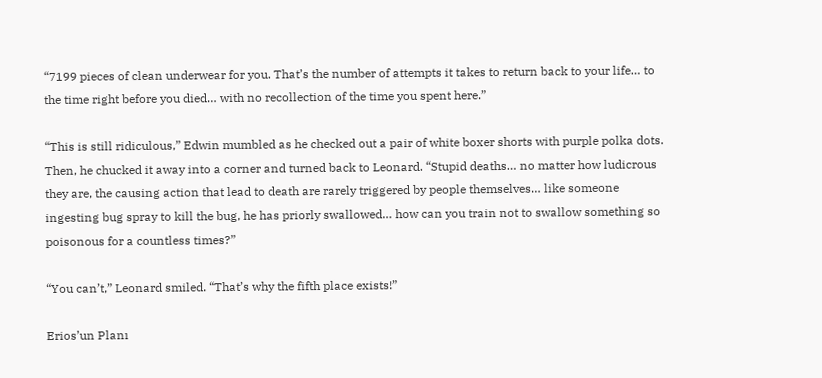“7199 pieces of clean underwear for you. That’s the number of attempts it takes to return back to your life… to the time right before you died… with no recollection of the time you spent here.”

“This is still ridiculous,” Edwin mumbled as he checked out a pair of white boxer shorts with purple polka dots. Then, he chucked it away into a corner and turned back to Leonard. “Stupid deaths… no matter how ludicrous they are, the causing action that lead to death are rarely triggered by people themselves… like someone ingesting bug spray to kill the bug, he has priorly swallowed… how can you train not to swallow something so poisonous for a countless times?”

“You can’t,” Leonard smiled. “That’s why the fifth place exists!”

Erios’un Planı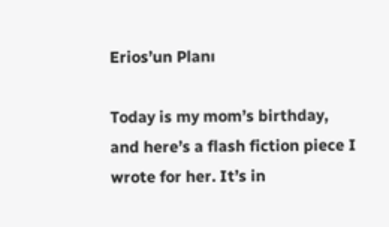Erios’un Planı

Today is my mom’s birthday, and here’s a flash fiction piece I wrote for her. It’s in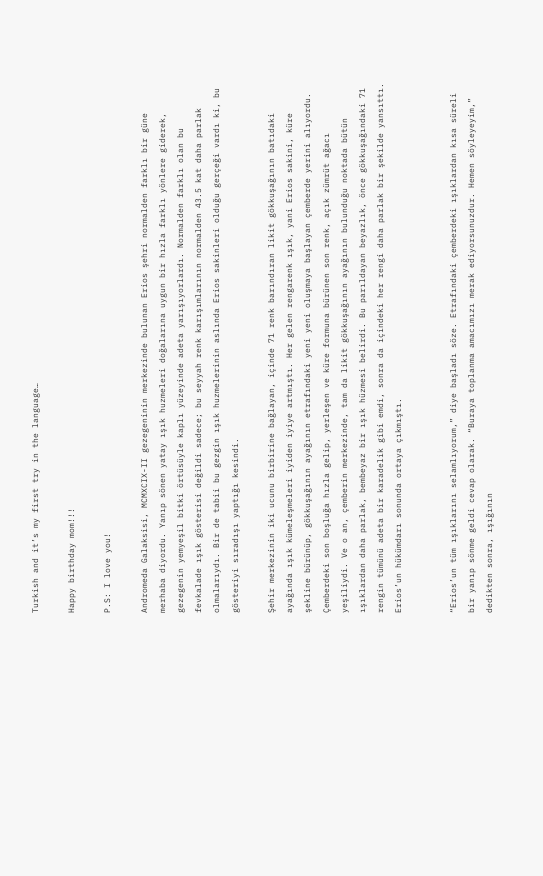Turkish and it’s my first try in the language…

Happy birthday mom!!!

P.S: I love you!

Andromeda Galaksisi, MCMXCIX-II gezegeninin merkezinde bulunan Erios şehri normalden farklı bir güne merhaba diyordu. Yanıp sönen yatay ışık huzmeleri doğalarına uygun bir hızla farklı yönlere giderek, gezegenin yemyeşil bitki örtüsüyle kaplı yüzeyinde adeta yarışıyorlardı. Normalden farklı olan bu fevkalade ışık gösterisi değildi sadece; bu seyyah renk karışımlarının normalden 43.5 kat daha parlak olmalarıydı. Bir de tabii bu gezgin ışık huzmelerinin aslında Erios sakinleri olduğu gerçeği vardı ki, bu gösteriyi sıradışı yaptığı kesindi.

Şehir merkezinin iki ucunu birbirine bağlayan, içinde 71 renk barındıran likit gökkuşağının batıdaki ayağında ışık kümeleşmeleri iyiden iyiye artmıştı. Her gelen rengarenk ışık, yani Erios sakini, küre şekline bürünüp, gökkuşağının ayağının etrafındaki yeni yeni oluşmaya başlayan çemberde yerini alıyordu. Çemberdeki son boşluğa hızla gelip, yerleşen ve küre formuna bürünen son renk, açık zümrüt ağacı yeşiliydi. Ve o an, çemberin merkezinde, tam da likit gökkuşağının ayağının bulunduğu noktada bütün ışıklardan daha parlak, bembeyaz bir ışık hüzmesi belirdi. Bu parıldayan beyazlık, önce gökkuşağındaki 71 rengin tümünü adeta bir karadelik gibi emdi, sonra da içindeki her rengi daha parlak bir şekilde yansıttı. Erios’un hükümdarı sonunda ortaya çıkmıştı.


“Erios’un tüm ışıklarını selamlıyorum,” diye başladı söze. Etrafındaki çemberdeki ışıklardan kısa süreli bir yanıp sönme geldi cevap olarak. “Buraya toplanma amacımızı merak ediyorsunuzdur. Hemen söyleyeyim,” dedikten sonra, ışığının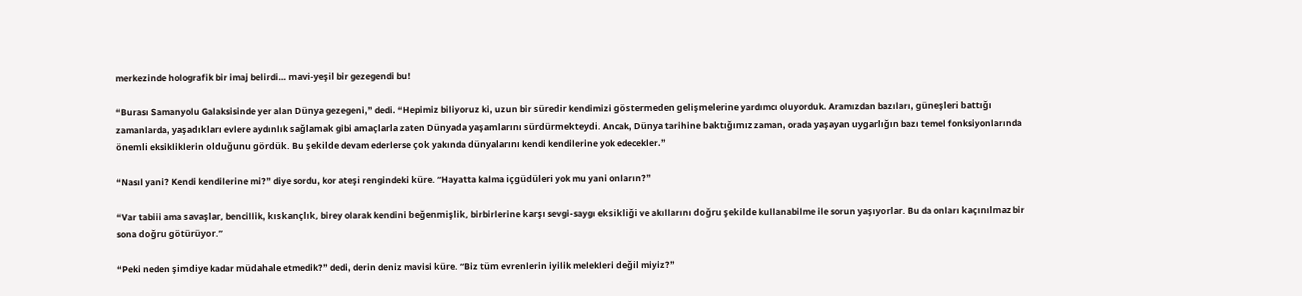merkezinde holografik bir imaj belirdi… mavi-yeşil bir gezegendi bu!

“Burası Samanyolu Galaksisinde yer alan Dünya gezegeni,” dedi. “Hepimiz biliyoruz ki, uzun bir süredir kendimizi göstermeden gelişmelerine yardımcı oluyorduk. Aramızdan bazıları, güneşleri battığı zamanlarda, yaşadıkları evlere aydınlık sağlamak gibi amaçlarla zaten Dünyada yaşamlarını sürdürmekteydi. Ancak, Dünya tarihine baktığımız zaman, orada yaşayan uygarlığın bazı temel fonksiyonlarında önemli eksikliklerin olduğunu gördük. Bu şekilde devam ederlerse çok yakında dünyalarını kendi kendilerine yok edecekler.”

“Nasıl yani? Kendi kendilerine mi?” diye sordu, kor ateşi rengindeki küre. “Hayatta kalma içgüdüleri yok mu yani onların?”

“Var tabiii ama savaşlar, bencillik, kıskançlık, birey olarak kendini beğenmişlik, birbirlerine karşı sevgi-saygı eksikliği ve akıllarını doğru şekilde kullanabilme ile sorun yaşıyorlar. Bu da onları kaçınılmaz bir sona doğru götürüyor.”

“Peki neden şimdiye kadar müdahale etmedik?” dedi, derin deniz mavisi küre. “Biz tüm evrenlerin iyilik melekleri değil miyiz?”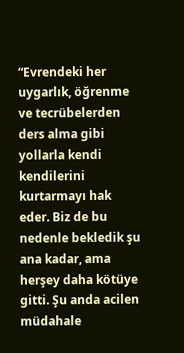“Evrendeki her uygarlık, öğrenme ve tecrübelerden ders alma gibi yollarla kendi kendilerini kurtarmayı hak eder. Biz de bu nedenle bekledik şu ana kadar, ama herşey daha kötüye gitti. Şu anda acilen müdahale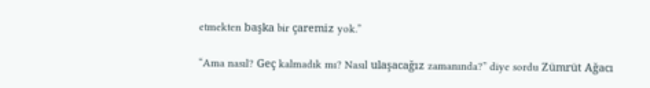etmekten başka bir çaremiz yok.”

“Ama nasıl? Geç kalmadık mı? Nasıl ulaşacağız zamanında?” diye sordu Zümrüt Ağacı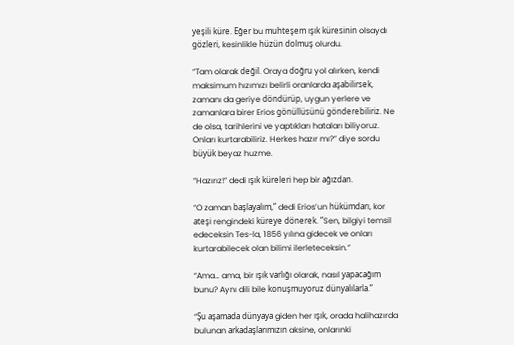yeşili küre. Eğer bu muhteşem ışık küresinin olsaydı gözleri, kesinlikle hüzün dolmuş olurdu.

“Tam olarak değil. Oraya doğru yol alırken, kendi maksimum hızımızı belirli oranlarda aşabilirsek, zamanı da geriye döndürüp, uygun yerlere ve zamanlara birer Erios gönüllüsünü gönderebiliriz. Ne de olsa, tarihlerini ve yaptıkları hataları biliyoruz. Onları kurtarabiliriz. Herkes hazır mı?” diye sordu büyük beyaz huzme.

“Hazırız!” dedi ışık küreleri hep bir ağızdan.

“O zaman başlayalım,” dedi Erios’un hükümdarı, kor ateşi rengindeki küreye dönerek. “Sen, bilgiyi temsil edeceksin Tes-la, 1856 yılına gidecek ve onları kurtarabilecek olan bilimi ilerleteceksin.”

“Ama… ama, bir ışık varlığı olarak, nasıl yapacağım bunu? Aynı dili bile konuşmuyoruz dünyalılarla.”

“Şu aşamada dünyaya giden her ışık, orada halihazırda bulunan arkadaşlarımızın aksine, onlarınki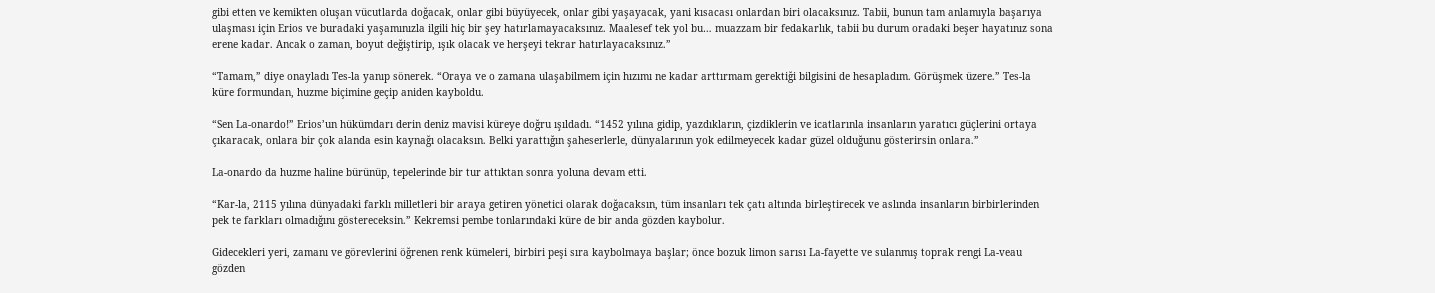gibi etten ve kemikten oluşan vücutlarda doğacak, onlar gibi büyüyecek, onlar gibi yaşayacak, yani kısacası onlardan biri olacaksınız. Tabii, bunun tam anlamıyla başarıya ulaşması için Erios ve buradaki yaşamınızla ilgili hiç bir şey hatırlamayacaksınız. Maalesef tek yol bu… muazzam bir fedakarlık, tabii bu durum oradaki beşer hayatınız sona erene kadar. Ancak o zaman, boyut değiştirip, ışık olacak ve herşeyi tekrar hatırlayacaksınız.”

“Tamam,” diye onayladı Tes-la yanıp sönerek. “Oraya ve o zamana ulaşabilmem için hızımı ne kadar arttırmam gerektiği bilgisini de hesapladım. Görüşmek üzere.” Tes-la küre formundan, huzme biçimine geçip aniden kayboldu.

“Sen La-onardo!” Erios’un hükümdarı derin deniz mavisi küreye doğru ışıldadı. “1452 yılına gidip, yazdıkların, çizdiklerin ve icatlarınla insanların yaratıcı güçlerini ortaya çıkaracak, onlara bir çok alanda esin kaynağı olacaksın. Belki yarattığın şaheserlerle, dünyalarının yok edilmeyecek kadar güzel olduğunu gösterirsin onlara.”

La-onardo da huzme haline bürünüp, tepelerinde bir tur attıktan sonra yoluna devam etti.

“Kar-la, 2115 yılına dünyadaki farklı milletleri bir araya getiren yönetici olarak doğacaksın, tüm insanları tek çatı altında birleştirecek ve aslında insanların birbirlerinden pek te farkları olmadığını göstereceksin.” Kekremsi pembe tonlarındaki küre de bir anda gözden kaybolur.

Gidecekleri yeri, zamanı ve görevlerini öğrenen renk kümeleri, birbiri peşi sıra kaybolmaya başlar; önce bozuk limon sarısı La-fayette ve sulanmış toprak rengi La-veau gözden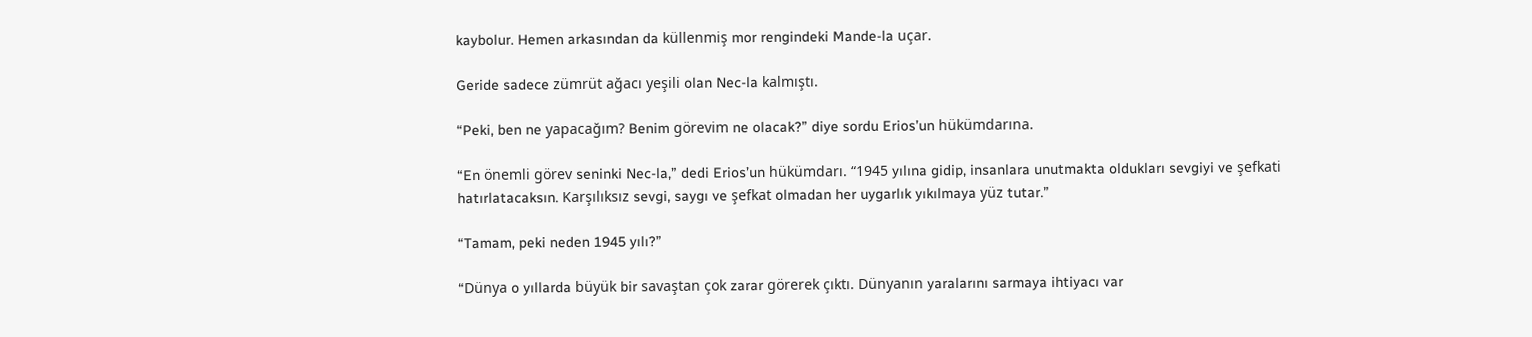kaybolur. Hemen arkasından da küllenmiş mor rengindeki Mande-la uçar.

Geride sadece zümrüt ağacı yeşili olan Nec-la kalmıştı.

“Peki, ben ne yapacağım? Benim görevim ne olacak?” diye sordu Erios’un hükümdarına.

“En önemli görev seninki Nec-la,” dedi Erios’un hükümdarı. “1945 yılına gidip, insanlara unutmakta oldukları sevgiyi ve şefkati hatırlatacaksın. Karşılıksız sevgi, saygı ve şefkat olmadan her uygarlık yıkılmaya yüz tutar.”

“Tamam, peki neden 1945 yılı?”

“Dünya o yıllarda büyük bir savaştan çok zarar görerek çıktı. Dünyanın yaralarını sarmaya ihtiyacı var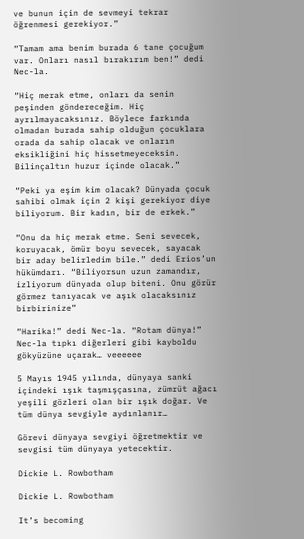ve bunun için de sevmeyi tekrar öğrenmesi gerekiyor.”

“Tamam ama benim burada 6 tane çocuğum var. Onları nasıl bırakırım ben!” dedi Nec-la.

“Hiç merak etme, onları da senin peşinden göndereceğim. Hiç ayrılmayacaksınız. Böylece farkında olmadan burada sahip olduğun çocuklara orada da sahip olacak ve onların eksikliğini hiç hissetmeyeceksin. Bilinçaltın huzur içinde olacak.”

“Peki ya eşim kim olacak? Dünyada çocuk sahibi olmak için 2 kişi gerekiyor diye biliyorum. Bir kadın, bir de erkek.”

“Onu da hiç merak etme. Seni sevecek, koruyacak, ömür boyu sevecek, sayacak bir aday belirledim bile.” dedi Erios’un hükümdarı. “Biliyorsun uzun zamandır, izliyorum dünyada olup biteni. Onu görür görmez tanıyacak ve aşık olacaksınız birbirinize”

“Harika!” dedi Nec-la. “Rotam dünya!” Nec-la tıpkı diğerleri gibi kayboldu gökyüzüne uçarak… veeeeee

5 Mayıs 1945 yılında, dünyaya sanki içindeki ışık taşmışçasına, zümrüt ağacı yeşili gözleri olan bir ışık doğar. Ve tüm dünya sevgiyle aydınlanır…

Görevi dünyaya sevgiyi öğretmektir ve sevgisi tüm dünyaya yetecektir.

Dickie L. Rowbotham

Dickie L. Rowbotham

It’s becoming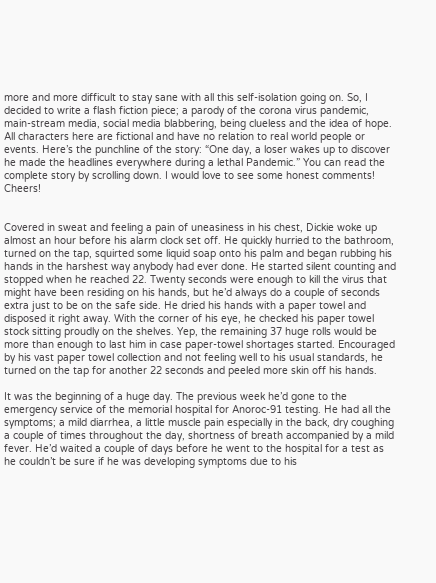more and more difficult to stay sane with all this self-isolation going on. So, I decided to write a flash fiction piece; a parody of the corona virus pandemic, main-stream media, social media blabbering, being clueless and the idea of hope. All characters here are fictional and have no relation to real world people or events. Here’s the punchline of the story: “One day, a loser wakes up to discover he made the headlines everywhere during a lethal Pandemic.” You can read the complete story by scrolling down. I would love to see some honest comments! Cheers!


Covered in sweat and feeling a pain of uneasiness in his chest, Dickie woke up almost an hour before his alarm clock set off. He quickly hurried to the bathroom, turned on the tap, squirted some liquid soap onto his palm and began rubbing his hands in the harshest way anybody had ever done. He started silent counting and stopped when he reached 22. Twenty seconds were enough to kill the virus that might have been residing on his hands, but he’d always do a couple of seconds extra just to be on the safe side. He dried his hands with a paper towel and disposed it right away. With the corner of his eye, he checked his paper towel stock sitting proudly on the shelves. Yep, the remaining 37 huge rolls would be more than enough to last him in case paper-towel shortages started. Encouraged by his vast paper towel collection and not feeling well to his usual standards, he turned on the tap for another 22 seconds and peeled more skin off his hands.

It was the beginning of a huge day. The previous week he’d gone to the emergency service of the memorial hospital for Anoroc-91 testing. He had all the symptoms; a mild diarrhea, a little muscle pain especially in the back, dry coughing a couple of times throughout the day, shortness of breath accompanied by a mild fever. He’d waited a couple of days before he went to the hospital for a test as he couldn’t be sure if he was developing symptoms due to his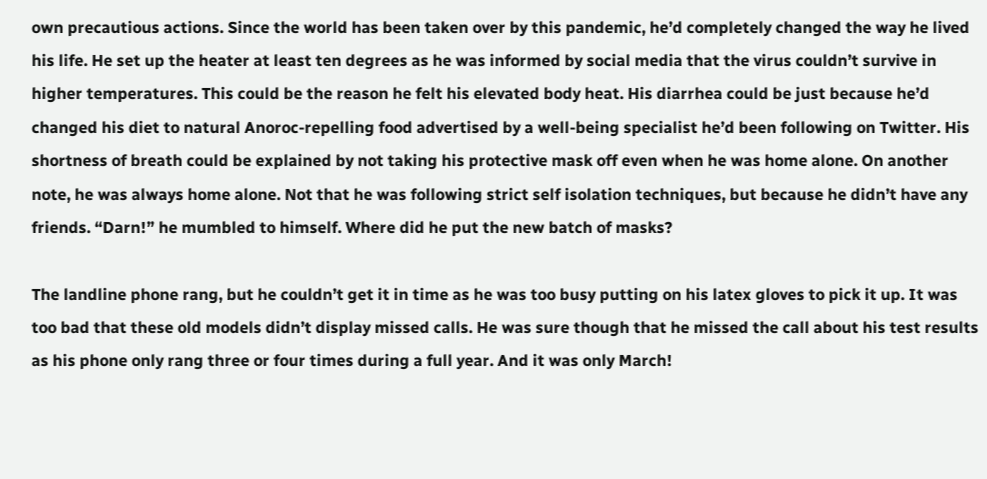own precautious actions. Since the world has been taken over by this pandemic, he’d completely changed the way he lived his life. He set up the heater at least ten degrees as he was informed by social media that the virus couldn’t survive in higher temperatures. This could be the reason he felt his elevated body heat. His diarrhea could be just because he’d changed his diet to natural Anoroc-repelling food advertised by a well-being specialist he’d been following on Twitter. His shortness of breath could be explained by not taking his protective mask off even when he was home alone. On another note, he was always home alone. Not that he was following strict self isolation techniques, but because he didn’t have any friends. “Darn!” he mumbled to himself. Where did he put the new batch of masks?

The landline phone rang, but he couldn’t get it in time as he was too busy putting on his latex gloves to pick it up. It was too bad that these old models didn’t display missed calls. He was sure though that he missed the call about his test results as his phone only rang three or four times during a full year. And it was only March!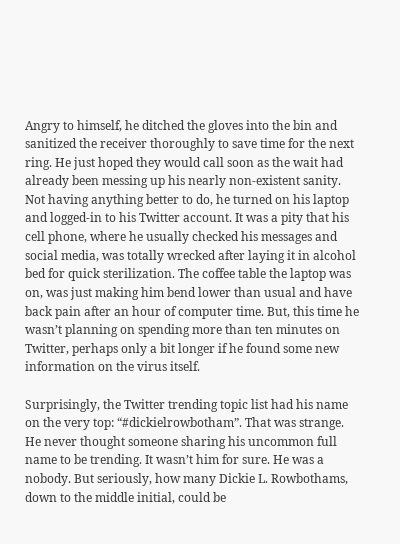Angry to himself, he ditched the gloves into the bin and sanitized the receiver thoroughly to save time for the next ring. He just hoped they would call soon as the wait had already been messing up his nearly non-existent sanity. Not having anything better to do, he turned on his laptop and logged-in to his Twitter account. It was a pity that his cell phone, where he usually checked his messages and social media, was totally wrecked after laying it in alcohol bed for quick sterilization. The coffee table the laptop was on, was just making him bend lower than usual and have back pain after an hour of computer time. But, this time he wasn’t planning on spending more than ten minutes on Twitter, perhaps only a bit longer if he found some new information on the virus itself.

Surprisingly, the Twitter trending topic list had his name on the very top: “#dickielrowbotham”. That was strange. He never thought someone sharing his uncommon full name to be trending. It wasn’t him for sure. He was a nobody. But seriously, how many Dickie L. Rowbothams, down to the middle initial, could be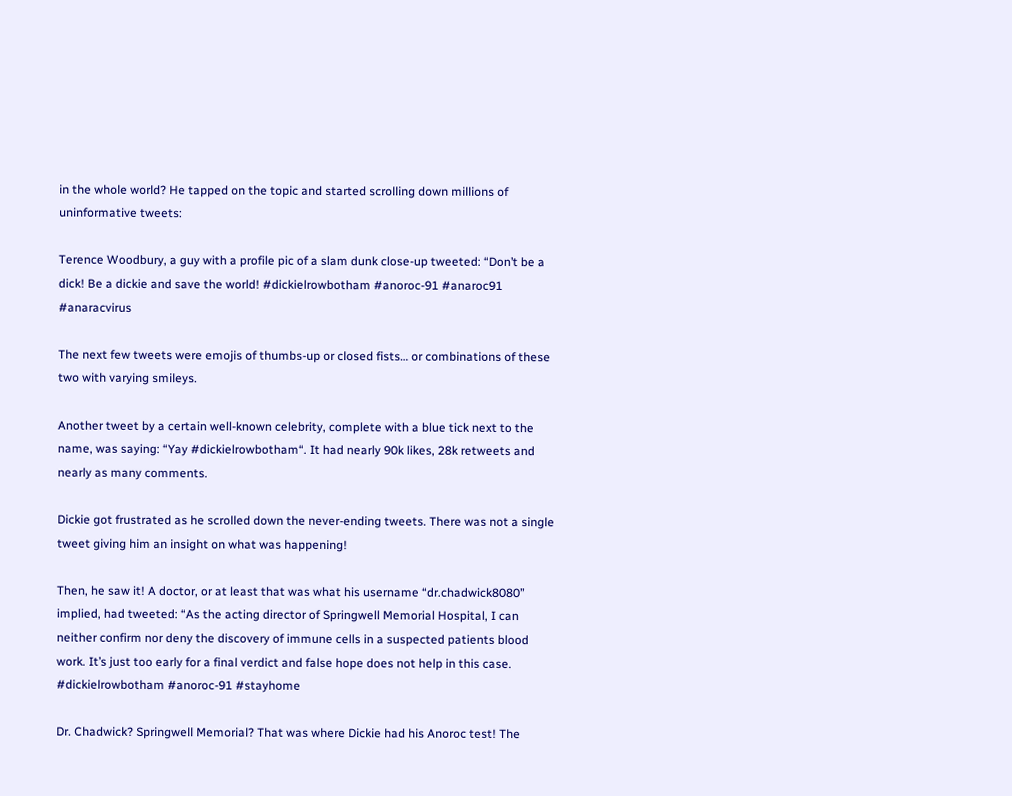in the whole world? He tapped on the topic and started scrolling down millions of uninformative tweets:

Terence Woodbury, a guy with a profile pic of a slam dunk close-up tweeted: “Don’t be a dick! Be a dickie and save the world! #dickielrowbotham #anoroc-91 #anaroc91 #anaracvirus

The next few tweets were emojis of thumbs-up or closed fists… or combinations of these two with varying smileys.

Another tweet by a certain well-known celebrity, complete with a blue tick next to the name, was saying: “Yay #dickielrowbotham“. It had nearly 90k likes, 28k retweets and nearly as many comments.

Dickie got frustrated as he scrolled down the never-ending tweets. There was not a single tweet giving him an insight on what was happening!

Then, he saw it! A doctor, or at least that was what his username “dr.chadwick8080” implied, had tweeted: “As the acting director of Springwell Memorial Hospital, I can neither confirm nor deny the discovery of immune cells in a suspected patients blood work. It’s just too early for a final verdict and false hope does not help in this case. #dickielrowbotham #anoroc-91 #stayhome

Dr. Chadwick? Springwell Memorial? That was where Dickie had his Anoroc test! The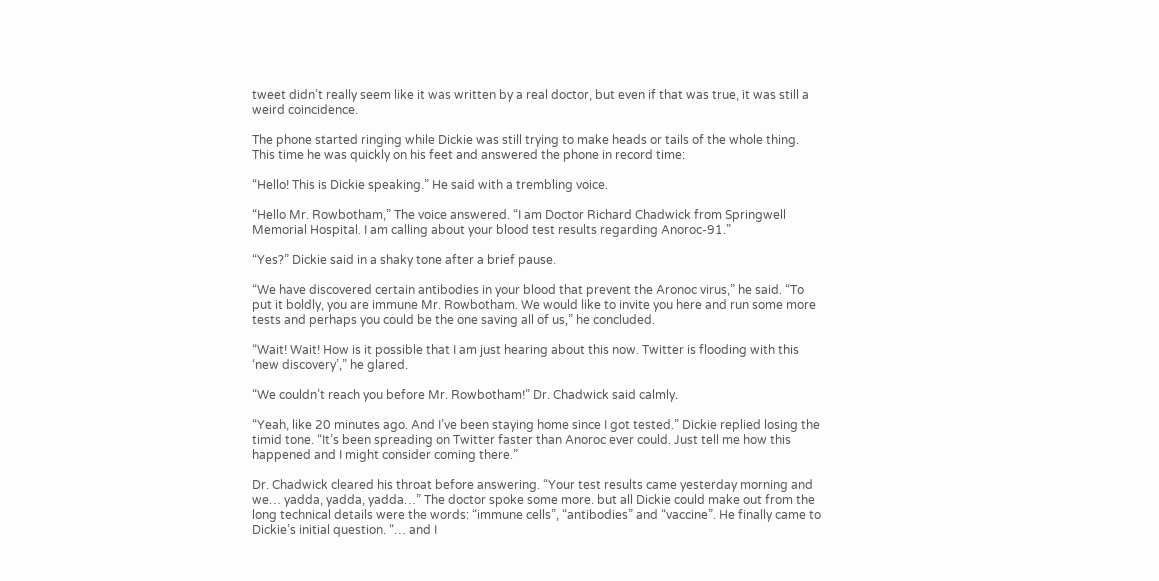tweet didn’t really seem like it was written by a real doctor, but even if that was true, it was still a weird coincidence.

The phone started ringing while Dickie was still trying to make heads or tails of the whole thing. This time he was quickly on his feet and answered the phone in record time:

“Hello! This is Dickie speaking.” He said with a trembling voice.

“Hello Mr. Rowbotham,” The voice answered. “I am Doctor Richard Chadwick from Springwell Memorial Hospital. I am calling about your blood test results regarding Anoroc-91.”

“Yes?” Dickie said in a shaky tone after a brief pause.

“We have discovered certain antibodies in your blood that prevent the Aronoc virus,” he said. “To put it boldly, you are immune Mr. Rowbotham. We would like to invite you here and run some more tests and perhaps you could be the one saving all of us,” he concluded.

“Wait! Wait! How is it possible that I am just hearing about this now. Twitter is flooding with this ‘new discovery’,” he glared.

“We couldn’t reach you before Mr. Rowbotham!” Dr. Chadwick said calmly.

“Yeah, like 20 minutes ago. And I’ve been staying home since I got tested.” Dickie replied losing the timid tone. “It’s been spreading on Twitter faster than Anoroc ever could. Just tell me how this happened and I might consider coming there.”

Dr. Chadwick cleared his throat before answering. “Your test results came yesterday morning and we… yadda, yadda, yadda…” The doctor spoke some more. but all Dickie could make out from the long technical details were the words: “immune cells”, “antibodies” and “vaccine”. He finally came to Dickie’s initial question. “… and I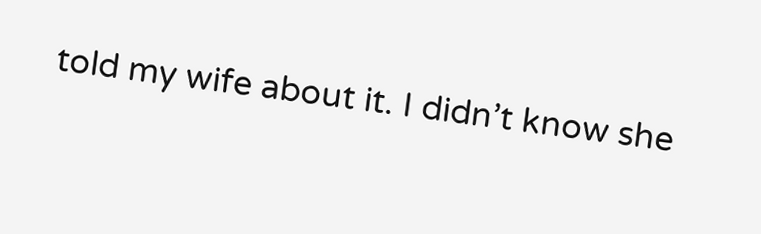told my wife about it. I didn’t know she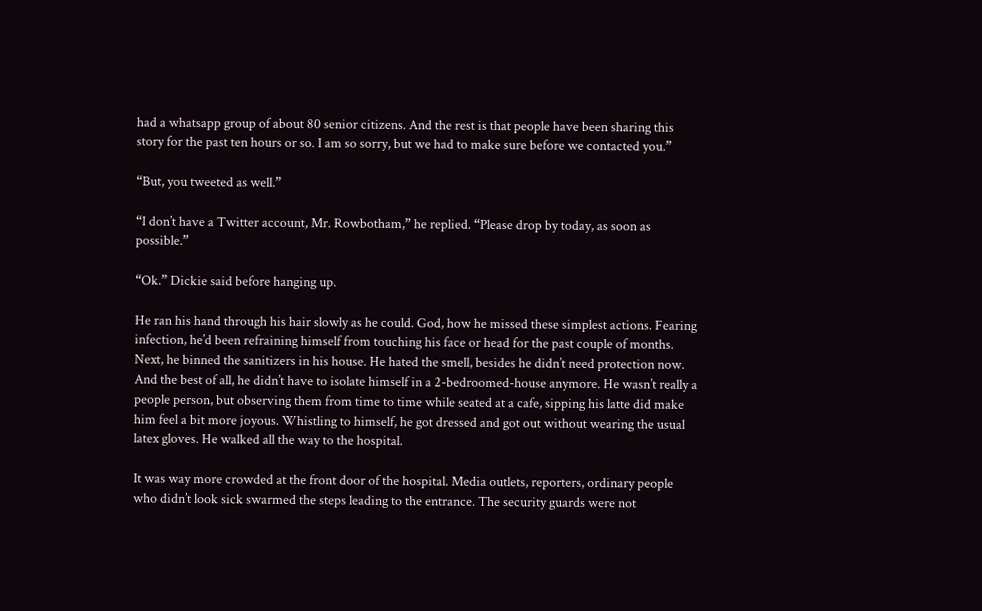had a whatsapp group of about 80 senior citizens. And the rest is that people have been sharing this story for the past ten hours or so. I am so sorry, but we had to make sure before we contacted you.”

“But, you tweeted as well.”

“I don’t have a Twitter account, Mr. Rowbotham,” he replied. “Please drop by today, as soon as possible.”

“Ok.” Dickie said before hanging up.

He ran his hand through his hair slowly as he could. God, how he missed these simplest actions. Fearing infection, he’d been refraining himself from touching his face or head for the past couple of months. Next, he binned the sanitizers in his house. He hated the smell, besides he didn’t need protection now. And the best of all, he didn’t have to isolate himself in a 2-bedroomed-house anymore. He wasn’t really a people person, but observing them from time to time while seated at a cafe, sipping his latte did make him feel a bit more joyous. Whistling to himself, he got dressed and got out without wearing the usual latex gloves. He walked all the way to the hospital.

It was way more crowded at the front door of the hospital. Media outlets, reporters, ordinary people who didn’t look sick swarmed the steps leading to the entrance. The security guards were not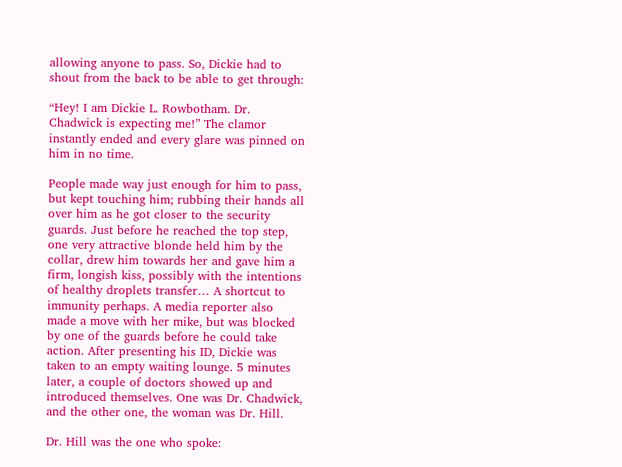allowing anyone to pass. So, Dickie had to shout from the back to be able to get through:

“Hey! I am Dickie L. Rowbotham. Dr. Chadwick is expecting me!” The clamor instantly ended and every glare was pinned on him in no time.

People made way just enough for him to pass, but kept touching him; rubbing their hands all over him as he got closer to the security guards. Just before he reached the top step, one very attractive blonde held him by the collar, drew him towards her and gave him a firm, longish kiss, possibly with the intentions of healthy droplets transfer… A shortcut to immunity perhaps. A media reporter also made a move with her mike, but was blocked by one of the guards before he could take action. After presenting his ID, Dickie was taken to an empty waiting lounge. 5 minutes later, a couple of doctors showed up and introduced themselves. One was Dr. Chadwick, and the other one, the woman was Dr. Hill.

Dr. Hill was the one who spoke: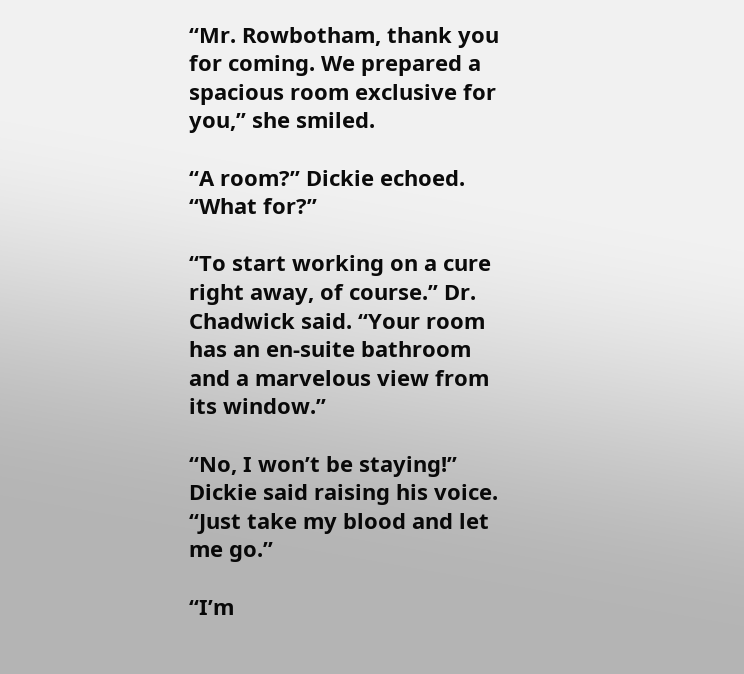“Mr. Rowbotham, thank you for coming. We prepared a spacious room exclusive for you,” she smiled.

“A room?” Dickie echoed. “What for?”

“To start working on a cure right away, of course.” Dr. Chadwick said. “Your room has an en-suite bathroom and a marvelous view from its window.”

“No, I won’t be staying!” Dickie said raising his voice. “Just take my blood and let me go.”

“I’m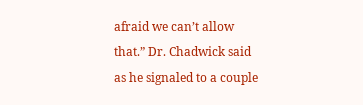afraid we can’t allow that.” Dr. Chadwick said as he signaled to a couple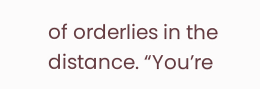of orderlies in the distance. “You’re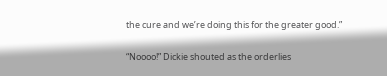the cure and we’re doing this for the greater good.”

“Noooo!” Dickie shouted as the orderlies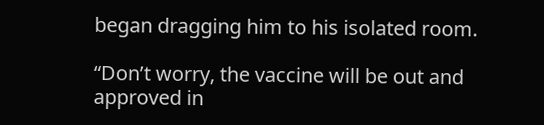began dragging him to his isolated room.

“Don’t worry, the vaccine will be out and approved in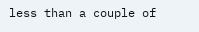less than a couple of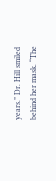years.” Dr. Hill smiled behind her mask. “The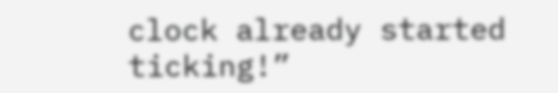clock already started ticking!”